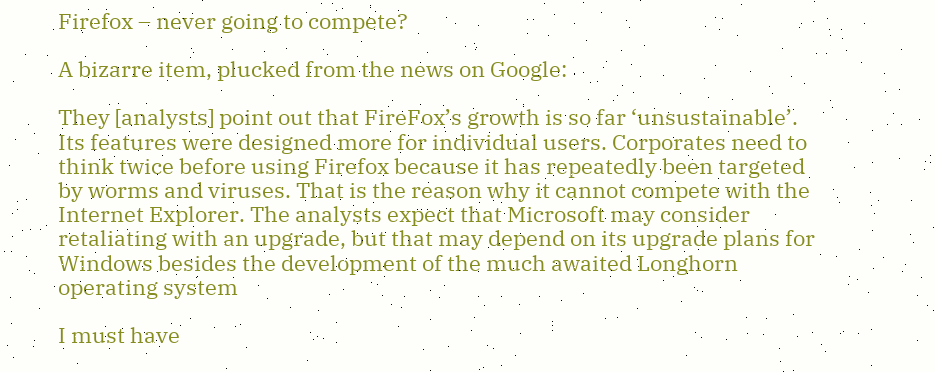Firefox – never going to compete?

A bizarre item, plucked from the news on Google:

They [analysts] point out that FireFox’s growth is so far ‘unsustainable’. Its features were designed more for individual users. Corporates need to think twice before using Firefox because it has repeatedly been targeted by worms and viruses. That is the reason why it cannot compete with the Internet Explorer. The analysts expect that Microsoft may consider retaliating with an upgrade, but that may depend on its upgrade plans for Windows besides the development of the much awaited Longhorn operating system

I must have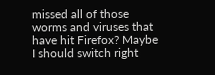missed all of those worms and viruses that have hit Firefox? Maybe I should switch right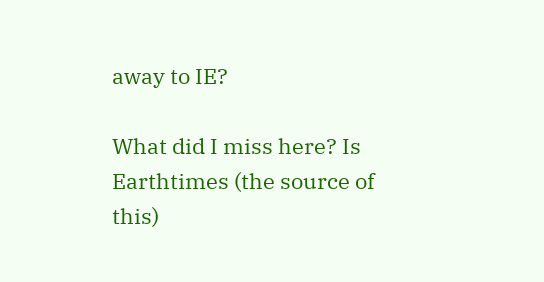away to IE?

What did I miss here? Is Earthtimes (the source of this)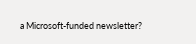a Microsoft-funded newsletter?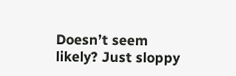Doesn’t seem likely? Just sloppy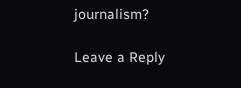journalism?

Leave a Reply